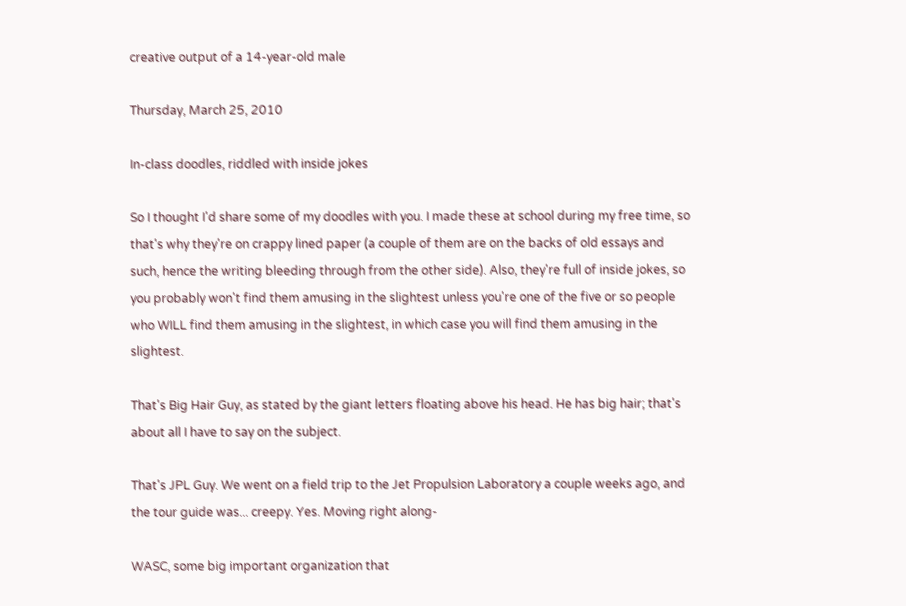creative output of a 14-year-old male

Thursday, March 25, 2010

In-class doodles, riddled with inside jokes

So I thought I'd share some of my doodles with you. I made these at school during my free time, so that's why they're on crappy lined paper (a couple of them are on the backs of old essays and such, hence the writing bleeding through from the other side). Also, they're full of inside jokes, so you probably won't find them amusing in the slightest unless you're one of the five or so people who WILL find them amusing in the slightest, in which case you will find them amusing in the slightest.

That's Big Hair Guy, as stated by the giant letters floating above his head. He has big hair; that's about all I have to say on the subject.

That's JPL Guy. We went on a field trip to the Jet Propulsion Laboratory a couple weeks ago, and the tour guide was... creepy. Yes. Moving right along-

WASC, some big important organization that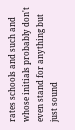rates schools and such and whose initials probably don't even stand for anything but just sound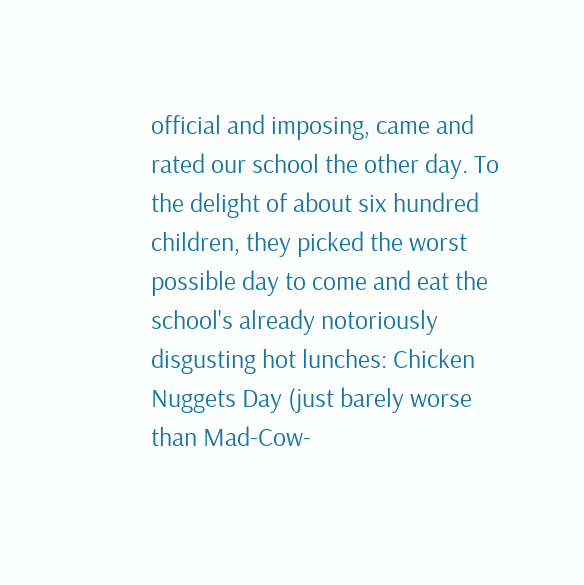official and imposing, came and rated our school the other day. To the delight of about six hundred children, they picked the worst possible day to come and eat the school's already notoriously disgusting hot lunches: Chicken Nuggets Day (just barely worse than Mad-Cow-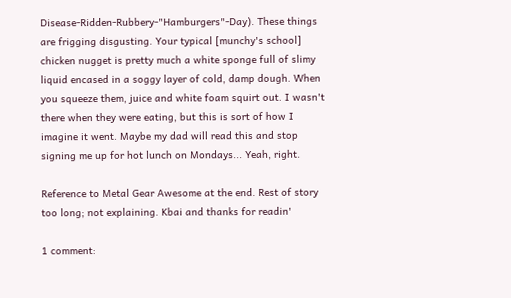Disease-Ridden-Rubbery-"Hamburgers"-Day). These things are frigging disgusting. Your typical [munchy's school] chicken nugget is pretty much a white sponge full of slimy liquid encased in a soggy layer of cold, damp dough. When you squeeze them, juice and white foam squirt out. I wasn't there when they were eating, but this is sort of how I imagine it went. Maybe my dad will read this and stop signing me up for hot lunch on Mondays... Yeah, right.

Reference to Metal Gear Awesome at the end. Rest of story too long; not explaining. Kbai and thanks for readin'

1 comment: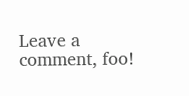Leave a comment, foo!